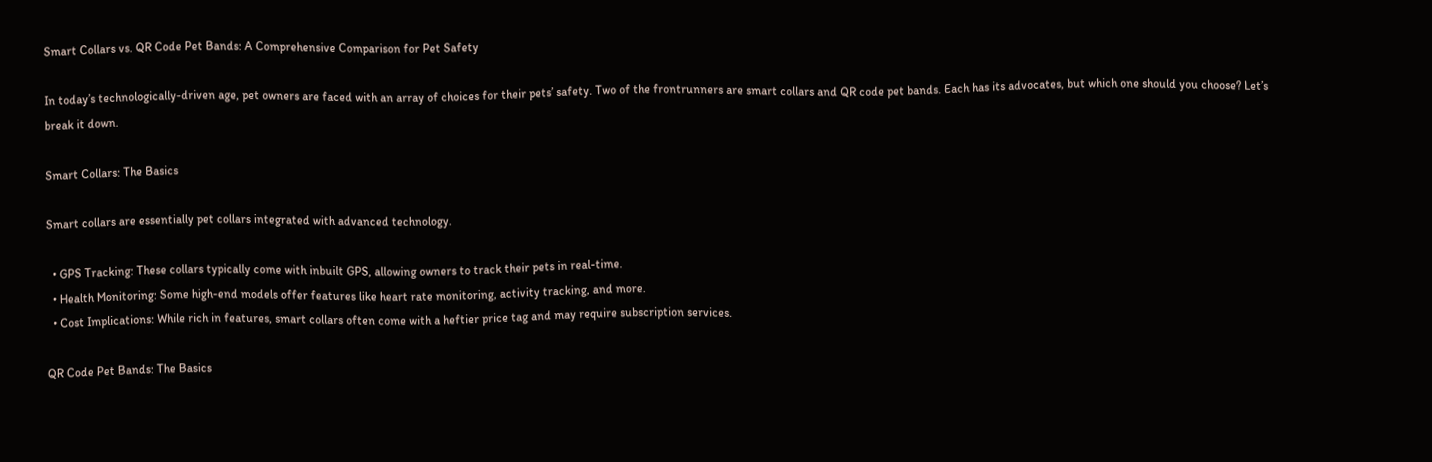Smart Collars vs. QR Code Pet Bands: A Comprehensive Comparison for Pet Safety

In today’s technologically-driven age, pet owners are faced with an array of choices for their pets’ safety. Two of the frontrunners are smart collars and QR code pet bands. Each has its advocates, but which one should you choose? Let’s break it down.

Smart Collars: The Basics

Smart collars are essentially pet collars integrated with advanced technology.

  • GPS Tracking: These collars typically come with inbuilt GPS, allowing owners to track their pets in real-time.
  • Health Monitoring: Some high-end models offer features like heart rate monitoring, activity tracking, and more.
  • Cost Implications: While rich in features, smart collars often come with a heftier price tag and may require subscription services.

QR Code Pet Bands: The Basics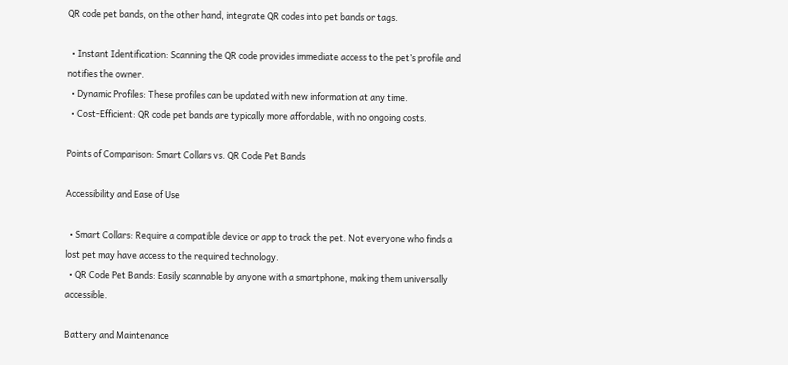QR code pet bands, on the other hand, integrate QR codes into pet bands or tags.

  • Instant Identification: Scanning the QR code provides immediate access to the pet’s profile and notifies the owner.
  • Dynamic Profiles: These profiles can be updated with new information at any time.
  • Cost-Efficient: QR code pet bands are typically more affordable, with no ongoing costs.

Points of Comparison: Smart Collars vs. QR Code Pet Bands

Accessibility and Ease of Use

  • Smart Collars: Require a compatible device or app to track the pet. Not everyone who finds a lost pet may have access to the required technology.
  • QR Code Pet Bands: Easily scannable by anyone with a smartphone, making them universally accessible.

Battery and Maintenance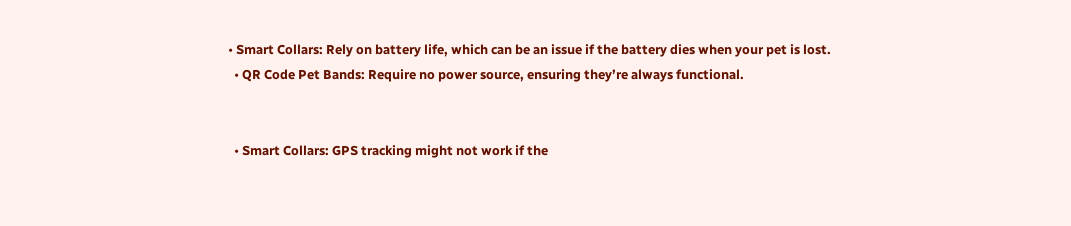• Smart Collars: Rely on battery life, which can be an issue if the battery dies when your pet is lost.
  • QR Code Pet Bands: Require no power source, ensuring they’re always functional.


  • Smart Collars: GPS tracking might not work if the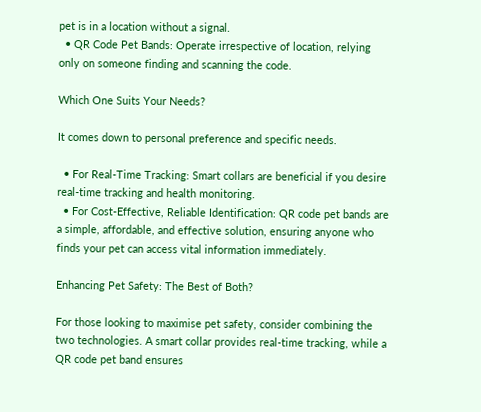pet is in a location without a signal.
  • QR Code Pet Bands: Operate irrespective of location, relying only on someone finding and scanning the code.

Which One Suits Your Needs?

It comes down to personal preference and specific needs.

  • For Real-Time Tracking: Smart collars are beneficial if you desire real-time tracking and health monitoring.
  • For Cost-Effective, Reliable Identification: QR code pet bands are a simple, affordable, and effective solution, ensuring anyone who finds your pet can access vital information immediately.

Enhancing Pet Safety: The Best of Both?

For those looking to maximise pet safety, consider combining the two technologies. A smart collar provides real-time tracking, while a QR code pet band ensures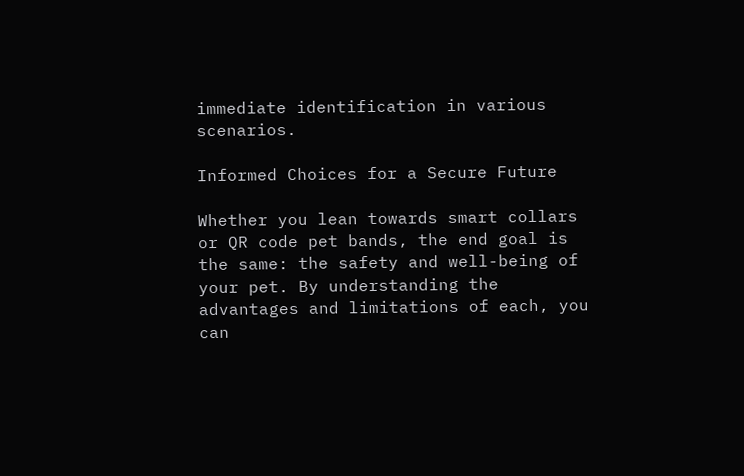immediate identification in various scenarios.

Informed Choices for a Secure Future

Whether you lean towards smart collars or QR code pet bands, the end goal is the same: the safety and well-being of your pet. By understanding the advantages and limitations of each, you can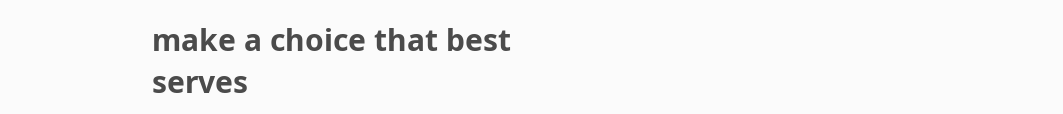make a choice that best serves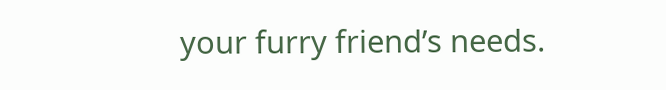your furry friend’s needs.